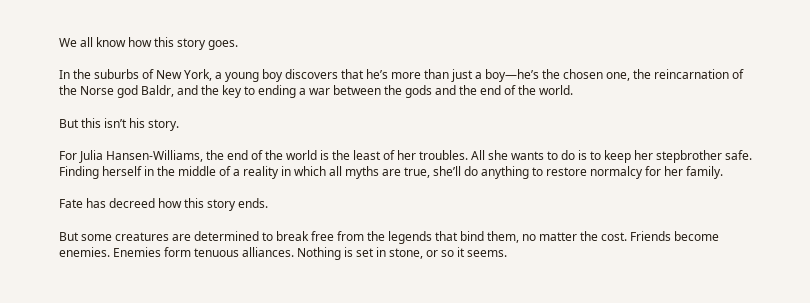We all know how this story goes.

In the suburbs of New York, a young boy discovers that he’s more than just a boy—he’s the chosen one, the reincarnation of the Norse god Baldr, and the key to ending a war between the gods and the end of the world.

But this isn’t his story.

For Julia Hansen-Williams, the end of the world is the least of her troubles. All she wants to do is to keep her stepbrother safe. Finding herself in the middle of a reality in which all myths are true, she’ll do anything to restore normalcy for her family.

Fate has decreed how this story ends.

But some creatures are determined to break free from the legends that bind them, no matter the cost. Friends become enemies. Enemies form tenuous alliances. Nothing is set in stone, or so it seems.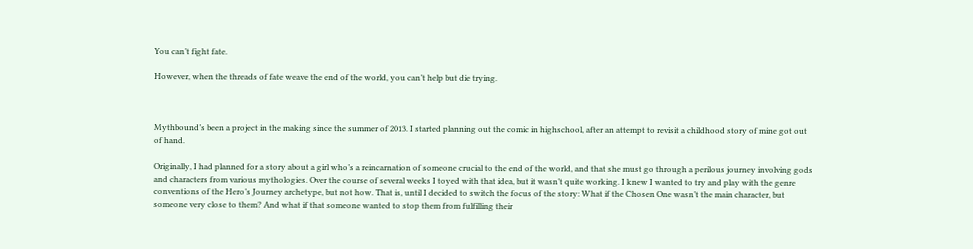You can’t fight fate.

However, when the threads of fate weave the end of the world, you can’t help but die trying.



Mythbound’s been a project in the making since the summer of 2013. I started planning out the comic in highschool, after an attempt to revisit a childhood story of mine got out of hand.

Originally, I had planned for a story about a girl who’s a reincarnation of someone crucial to the end of the world, and that she must go through a perilous journey involving gods and characters from various mythologies. Over the course of several weeks I toyed with that idea, but it wasn’t quite working. I knew I wanted to try and play with the genre conventions of the Hero’s Journey archetype, but not how. That is, until I decided to switch the focus of the story: What if the Chosen One wasn’t the main character, but someone very close to them? And what if that someone wanted to stop them from fulfilling their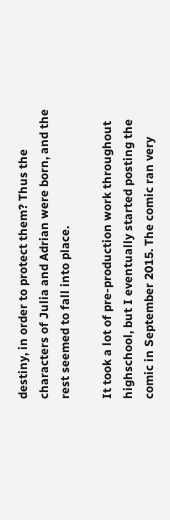destiny, in order to protect them? Thus the characters of Julia and Adrian were born, and the rest seemed to fall into place.

It took a lot of pre-production work throughout highschool, but I eventually started posting the comic in September 2015. The comic ran very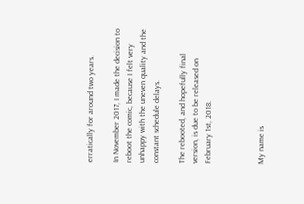erratically for around two years.

In November 2017, I made the decision to reboot the comic, because I felt very unhappy with the uneven quality and the constant schedule delays.

The rebooted, and hopefully final version, is due to be released on February 1st, 2018.



My name is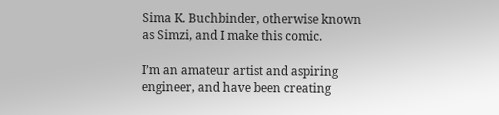Sima K. Buchbinder, otherwise known as Simzi, and I make this comic.

I’m an amateur artist and aspiring engineer, and have been creating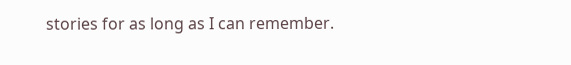stories for as long as I can remember.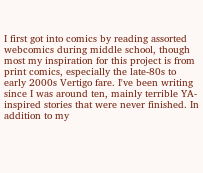I first got into comics by reading assorted webcomics during middle school, though most my inspiration for this project is from print comics, especially the late-80s to early 2000s Vertigo fare. I've been writing since I was around ten, mainly terrible YA-inspired stories that were never finished. In addition to my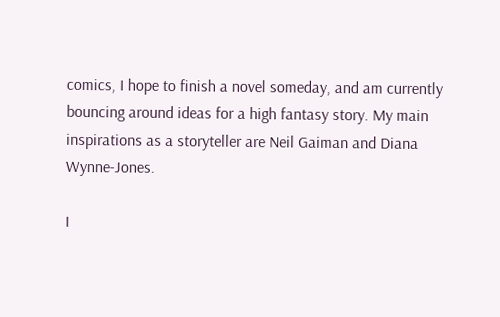comics, I hope to finish a novel someday, and am currently bouncing around ideas for a high fantasy story. My main inspirations as a storyteller are Neil Gaiman and Diana Wynne-Jones.

I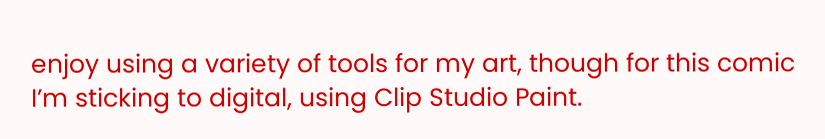enjoy using a variety of tools for my art, though for this comic I’m sticking to digital, using Clip Studio Paint.